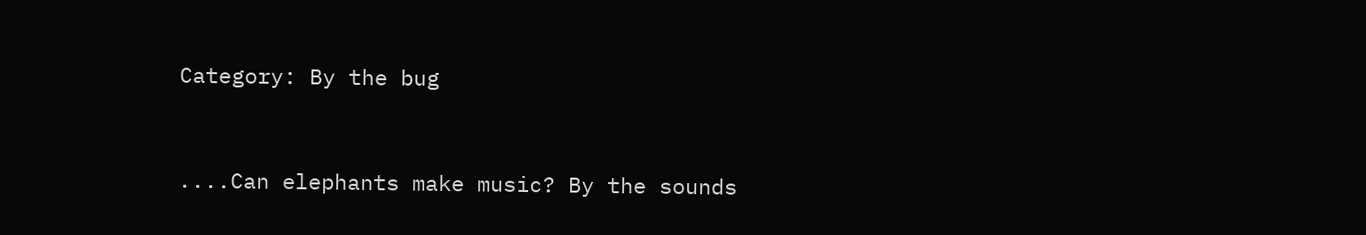Category: By the bug


....Can elephants make music? By the sounds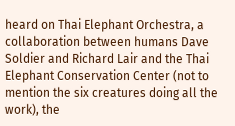heard on Thai Elephant Orchestra, a collaboration between humans Dave Soldier and Richard Lair and the Thai Elephant Conservation Center (not to mention the six creatures doing all the work), the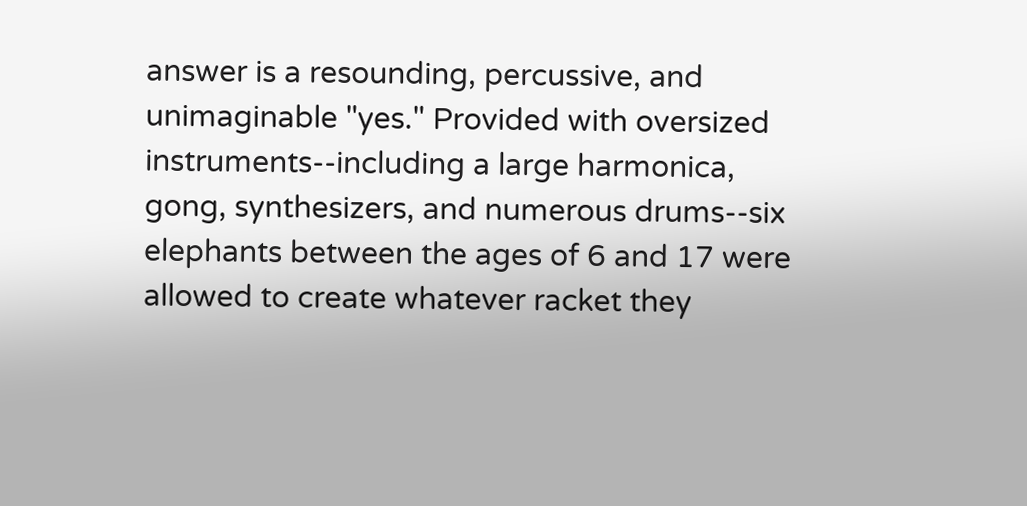answer is a resounding, percussive, and unimaginable "yes." Provided with oversized instruments--including a large harmonica, gong, synthesizers, and numerous drums--six elephants between the ages of 6 and 17 were allowed to create whatever racket they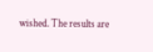wished. The results are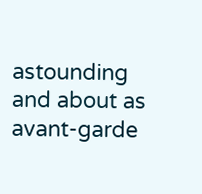astounding and about as avant-garde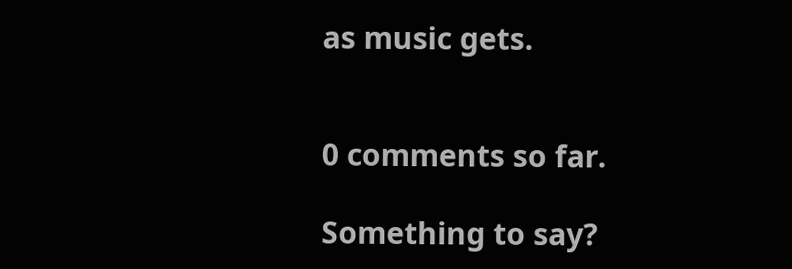as music gets.


0 comments so far.

Something to say?